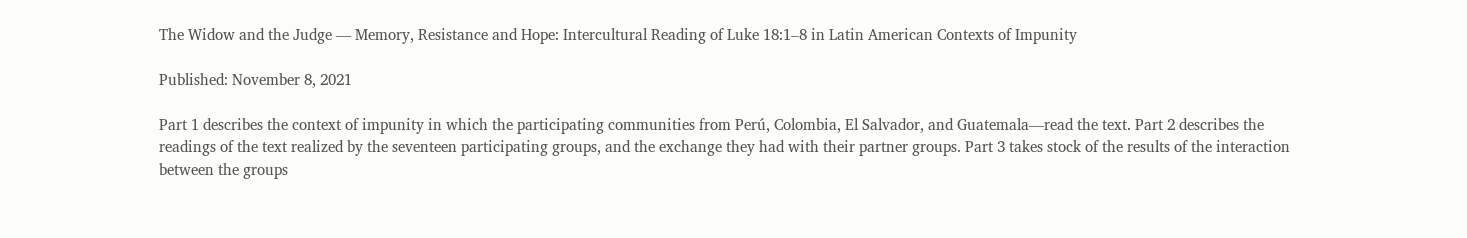The Widow and the Judge — Memory, Resistance and Hope: Intercultural Reading of Luke 18:1–8 in Latin American Contexts of Impunity

Published: November 8, 2021

Part 1 describes the context of impunity in which the participating communities from Perú, Colombia, El Salvador, and Guatemala—read the text. Part 2 describes the readings of the text realized by the seventeen participating groups, and the exchange they had with their partner groups. Part 3 takes stock of the results of the interaction between the groups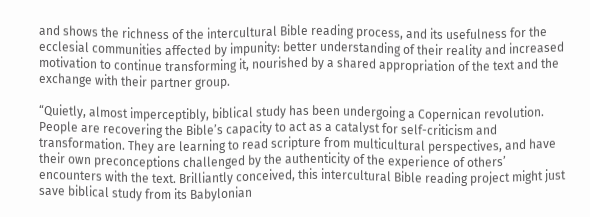and shows the richness of the intercultural Bible reading process, and its usefulness for the ecclesial communities affected by impunity: better understanding of their reality and increased motivation to continue transforming it, nourished by a shared appropriation of the text and the exchange with their partner group.

“Quietly, almost imperceptibly, biblical study has been undergoing a Copernican revolution. People are recovering the Bible’s capacity to act as a catalyst for self-criticism and transformation. They are learning to read scripture from multicultural perspectives, and have their own preconceptions challenged by the authenticity of the experience of others’ encounters with the text. Brilliantly conceived, this intercultural Bible reading project might just save biblical study from its Babylonian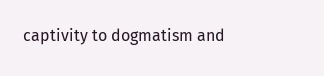captivity to dogmatism and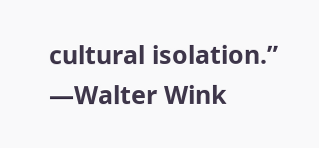cultural isolation.” —Walter Wink